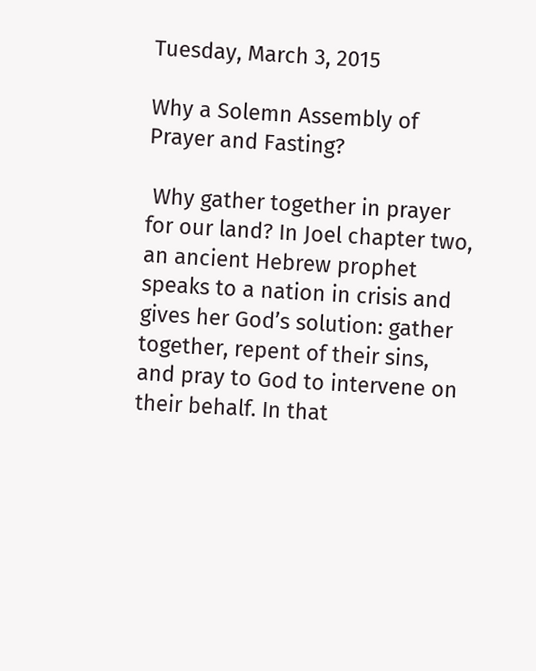Tuesday, March 3, 2015

Why a Solemn Assembly of Prayer and Fasting?

 Why gather together in prayer for our land? In Joel chapter two, an ancient Hebrew prophet speaks to a nation in crisis and gives her God’s solution: gather together, repent of their sins, and pray to God to intervene on their behalf. In that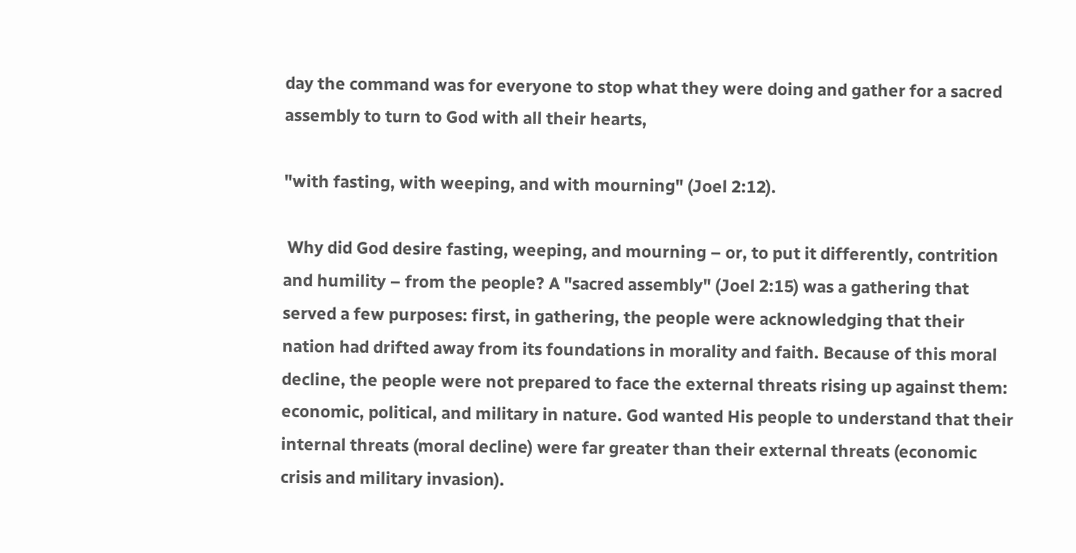day the command was for everyone to stop what they were doing and gather for a sacred assembly to turn to God with all their hearts,

"with fasting, with weeping, and with mourning" (Joel 2:12).

 Why did God desire fasting, weeping, and mourning – or, to put it differently, contrition and humility – from the people? A "sacred assembly" (Joel 2:15) was a gathering that served a few purposes: first, in gathering, the people were acknowledging that their nation had drifted away from its foundations in morality and faith. Because of this moral decline, the people were not prepared to face the external threats rising up against them: economic, political, and military in nature. God wanted His people to understand that their internal threats (moral decline) were far greater than their external threats (economic crisis and military invasion).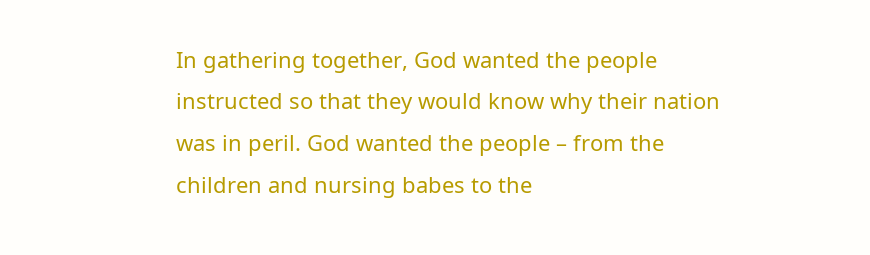In gathering together, God wanted the people instructed so that they would know why their nation was in peril. God wanted the people – from the children and nursing babes to the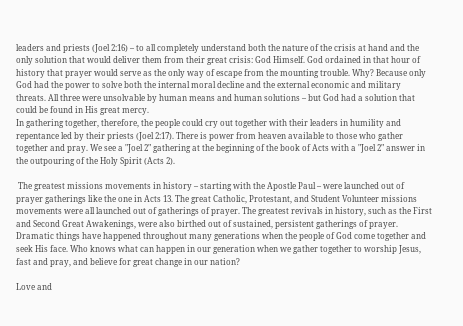leaders and priests (Joel 2:16) – to all completely understand both the nature of the crisis at hand and the only solution that would deliver them from their great crisis: God Himself. God ordained in that hour of history that prayer would serve as the only way of escape from the mounting trouble. Why? Because only God had the power to solve both the internal moral decline and the external economic and military threats. All three were unsolvable by human means and human solutions – but God had a solution that could be found in His great mercy.
In gathering together, therefore, the people could cry out together with their leaders in humility and repentance led by their priests (Joel 2:17). There is power from heaven available to those who gather together and pray. We see a "Joel 2" gathering at the beginning of the book of Acts with a "Joel 2" answer in the outpouring of the Holy Spirit (Acts 2).

 The greatest missions movements in history – starting with the Apostle Paul – were launched out of prayer gatherings like the one in Acts 13. The great Catholic, Protestant, and Student Volunteer missions movements were all launched out of gatherings of prayer. The greatest revivals in history, such as the First and Second Great Awakenings, were also birthed out of sustained, persistent gatherings of prayer. Dramatic things have happened throughout many generations when the people of God come together and seek His face. Who knows what can happen in our generation when we gather together to worship Jesus, fast and pray, and believe for great change in our nation?

Love and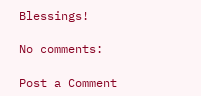Blessings!

No comments:

Post a Comment